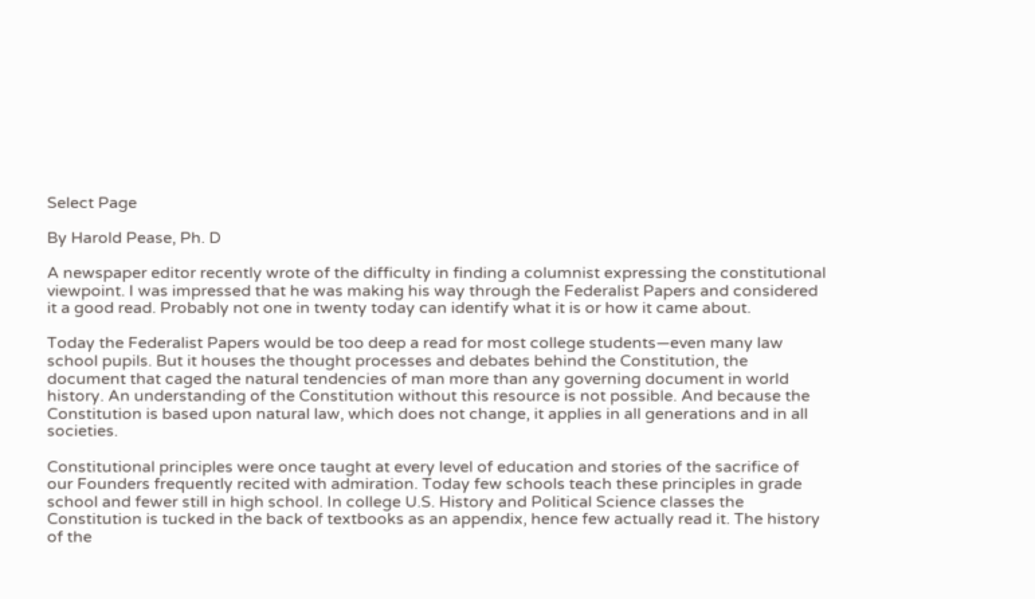Select Page

By Harold Pease, Ph. D

A newspaper editor recently wrote of the difficulty in finding a columnist expressing the constitutional viewpoint. I was impressed that he was making his way through the Federalist Papers and considered it a good read. Probably not one in twenty today can identify what it is or how it came about.

Today the Federalist Papers would be too deep a read for most college students—even many law school pupils. But it houses the thought processes and debates behind the Constitution, the document that caged the natural tendencies of man more than any governing document in world history. An understanding of the Constitution without this resource is not possible. And because the Constitution is based upon natural law, which does not change, it applies in all generations and in all societies.

Constitutional principles were once taught at every level of education and stories of the sacrifice of our Founders frequently recited with admiration. Today few schools teach these principles in grade school and fewer still in high school. In college U.S. History and Political Science classes the Constitution is tucked in the back of textbooks as an appendix, hence few actually read it. The history of the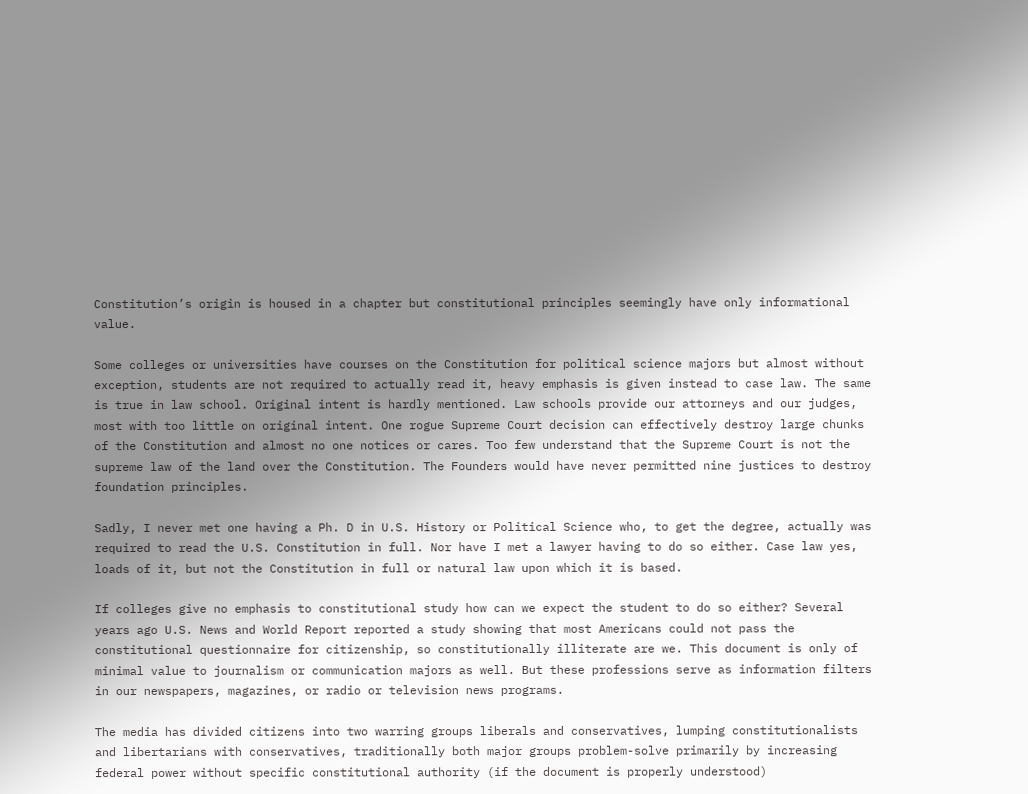Constitution’s origin is housed in a chapter but constitutional principles seemingly have only informational value.

Some colleges or universities have courses on the Constitution for political science majors but almost without exception, students are not required to actually read it, heavy emphasis is given instead to case law. The same is true in law school. Original intent is hardly mentioned. Law schools provide our attorneys and our judges, most with too little on original intent. One rogue Supreme Court decision can effectively destroy large chunks of the Constitution and almost no one notices or cares. Too few understand that the Supreme Court is not the supreme law of the land over the Constitution. The Founders would have never permitted nine justices to destroy foundation principles.

Sadly, I never met one having a Ph. D in U.S. History or Political Science who, to get the degree, actually was required to read the U.S. Constitution in full. Nor have I met a lawyer having to do so either. Case law yes, loads of it, but not the Constitution in full or natural law upon which it is based.

If colleges give no emphasis to constitutional study how can we expect the student to do so either? Several years ago U.S. News and World Report reported a study showing that most Americans could not pass the constitutional questionnaire for citizenship, so constitutionally illiterate are we. This document is only of minimal value to journalism or communication majors as well. But these professions serve as information filters in our newspapers, magazines, or radio or television news programs.

The media has divided citizens into two warring groups liberals and conservatives, lumping constitutionalists and libertarians with conservatives, traditionally both major groups problem-solve primarily by increasing federal power without specific constitutional authority (if the document is properly understood)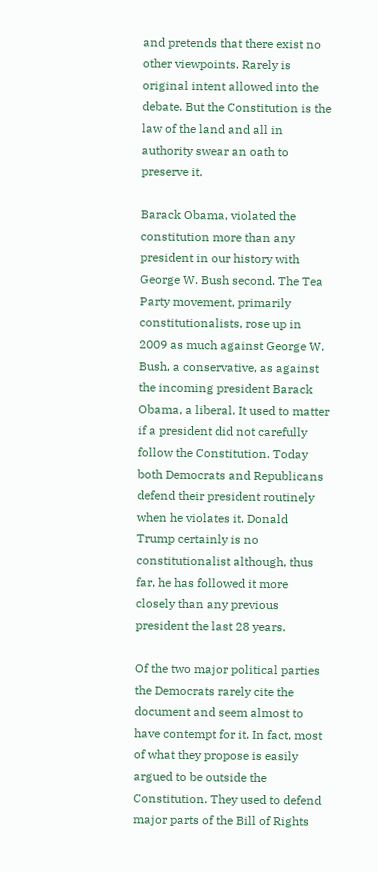and pretends that there exist no other viewpoints. Rarely is original intent allowed into the debate. But the Constitution is the law of the land and all in authority swear an oath to preserve it.

Barack Obama, violated the constitution more than any president in our history with George W. Bush second. The Tea Party movement, primarily constitutionalists, rose up in 2009 as much against George W. Bush, a conservative, as against the incoming president Barack Obama, a liberal. It used to matter if a president did not carefully follow the Constitution. Today both Democrats and Republicans defend their president routinely when he violates it. Donald Trump certainly is no constitutionalist although, thus far, he has followed it more closely than any previous president the last 28 years.

Of the two major political parties the Democrats rarely cite the document and seem almost to have contempt for it. In fact, most of what they propose is easily argued to be outside the Constitution. They used to defend major parts of the Bill of Rights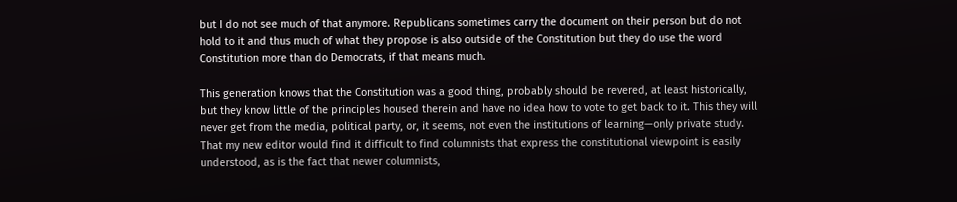but I do not see much of that anymore. Republicans sometimes carry the document on their person but do not hold to it and thus much of what they propose is also outside of the Constitution but they do use the word Constitution more than do Democrats, if that means much.

This generation knows that the Constitution was a good thing, probably should be revered, at least historically, but they know little of the principles housed therein and have no idea how to vote to get back to it. This they will never get from the media, political party, or, it seems, not even the institutions of learning—only private study. That my new editor would find it difficult to find columnists that express the constitutional viewpoint is easily understood, as is the fact that newer columnists,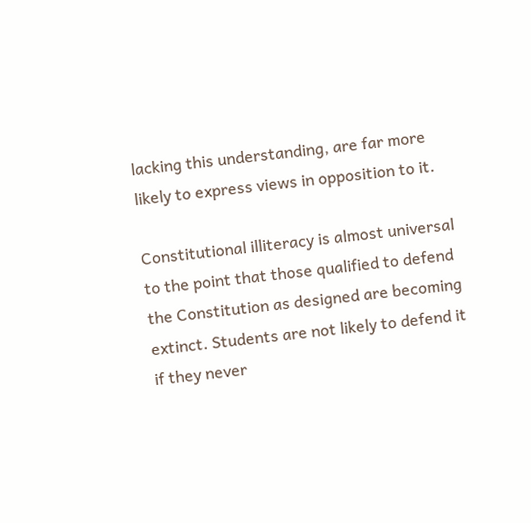lacking this understanding, are far more likely to express views in opposition to it.

Constitutional illiteracy is almost universal to the point that those qualified to defend the Constitution as designed are becoming extinct. Students are not likely to defend it if they never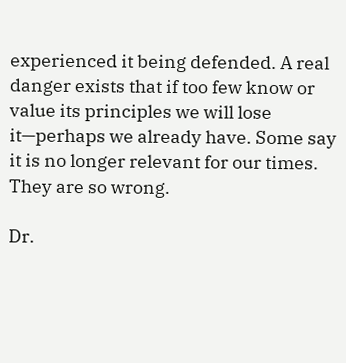experienced it being defended. A real danger exists that if too few know or value its principles we will lose it—perhaps we already have. Some say it is no longer relevant for our times. They are so wrong.

Dr.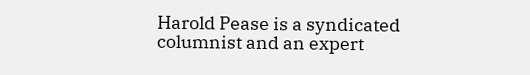Harold Pease is a syndicated columnist and an expert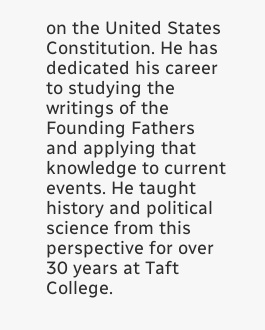on the United States Constitution. He has dedicated his career to studying the writings of the Founding Fathers and applying that knowledge to current events. He taught history and political science from this perspective for over 30 years at Taft College.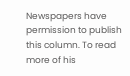Newspapers have permission to publish this column. To read more of his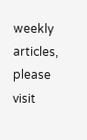weekly articles, please visit